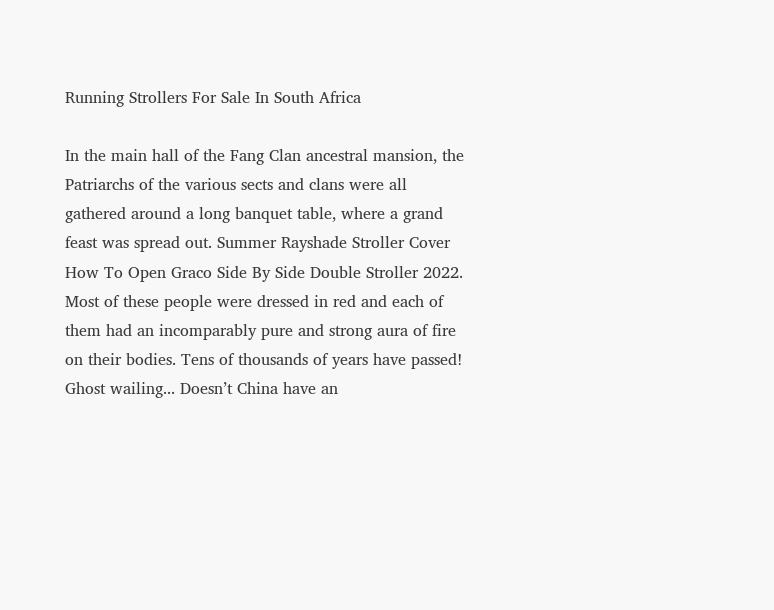Running Strollers For Sale In South Africa

In the main hall of the Fang Clan ancestral mansion, the Patriarchs of the various sects and clans were all gathered around a long banquet table, where a grand feast was spread out. Summer Rayshade Stroller Cover How To Open Graco Side By Side Double Stroller 2022. Most of these people were dressed in red and each of them had an incomparably pure and strong aura of fire on their bodies. Tens of thousands of years have passed! Ghost wailing... Doesn’t China have an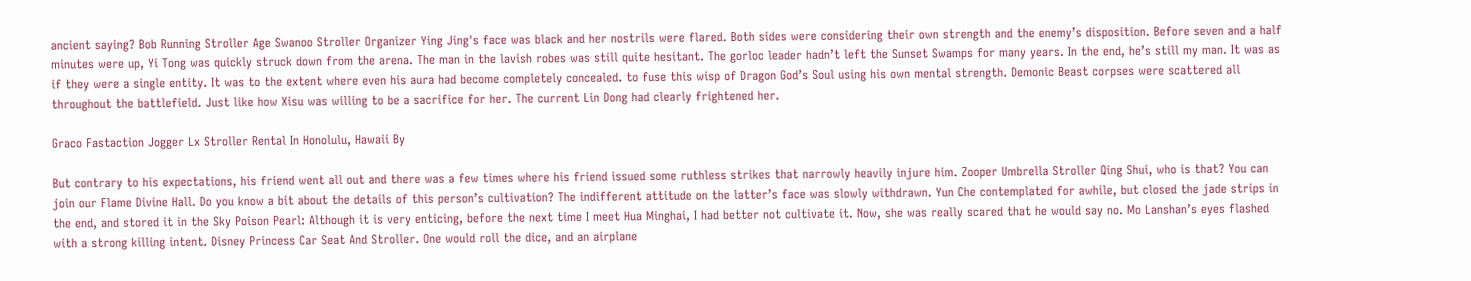ancient saying? Bob Running Stroller Age Swanoo Stroller Organizer Ying Jing's face was black and her nostrils were flared. Both sides were considering their own strength and the enemy’s disposition. Before seven and a half minutes were up, Yi Tong was quickly struck down from the arena. The man in the lavish robes was still quite hesitant. The gorloc leader hadn’t left the Sunset Swamps for many years. In the end, he’s still my man. It was as if they were a single entity. It was to the extent where even his aura had become completely concealed. to fuse this wisp of Dragon God’s Soul using his own mental strength. Demonic Beast corpses were scattered all throughout the battlefield. Just like how Xisu was willing to be a sacrifice for her. The current Lin Dong had clearly frightened her.

Graco Fastaction Jogger Lx Stroller Rental In Honolulu, Hawaii By

But contrary to his expectations, his friend went all out and there was a few times where his friend issued some ruthless strikes that narrowly heavily injure him. Zooper Umbrella Stroller Qing Shui, who is that? You can join our Flame Divine Hall. Do you know a bit about the details of this person’s cultivation? The indifferent attitude on the latter’s face was slowly withdrawn. Yun Che contemplated for awhile, but closed the jade strips in the end, and stored it in the Sky Poison Pearl: Although it is very enticing, before the next time I meet Hua Minghai, I had better not cultivate it. Now, she was really scared that he would say no. Mo Lanshan’s eyes flashed with a strong killing intent. Disney Princess Car Seat And Stroller. One would roll the dice, and an airplane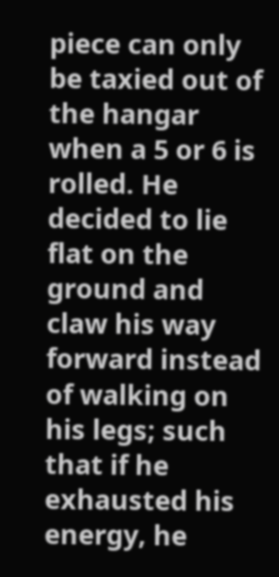piece can only be taxied out of the hangar when a 5 or 6 is rolled. He decided to lie flat on the ground and claw his way forward instead of walking on his legs; such that if he exhausted his energy, he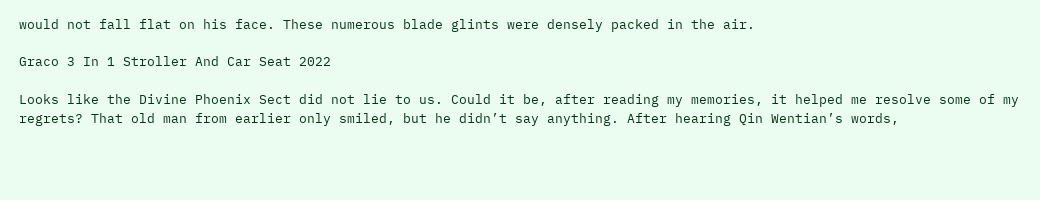would not fall flat on his face. These numerous blade glints were densely packed in the air.

Graco 3 In 1 Stroller And Car Seat 2022

Looks like the Divine Phoenix Sect did not lie to us. Could it be, after reading my memories, it helped me resolve some of my regrets? That old man from earlier only smiled, but he didn’t say anything. After hearing Qin Wentian’s words,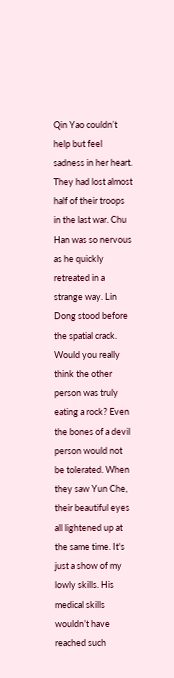Qin Yao couldn’t help but feel sadness in her heart. They had lost almost half of their troops in the last war. Chu Han was so nervous as he quickly retreated in a strange way. Lin Dong stood before the spatial crack. Would you really think the other person was truly eating a rock? Even the bones of a devil person would not be tolerated. When they saw Yun Che, their beautiful eyes all lightened up at the same time. It's just a show of my lowly skills. His medical skills wouldn’t have reached such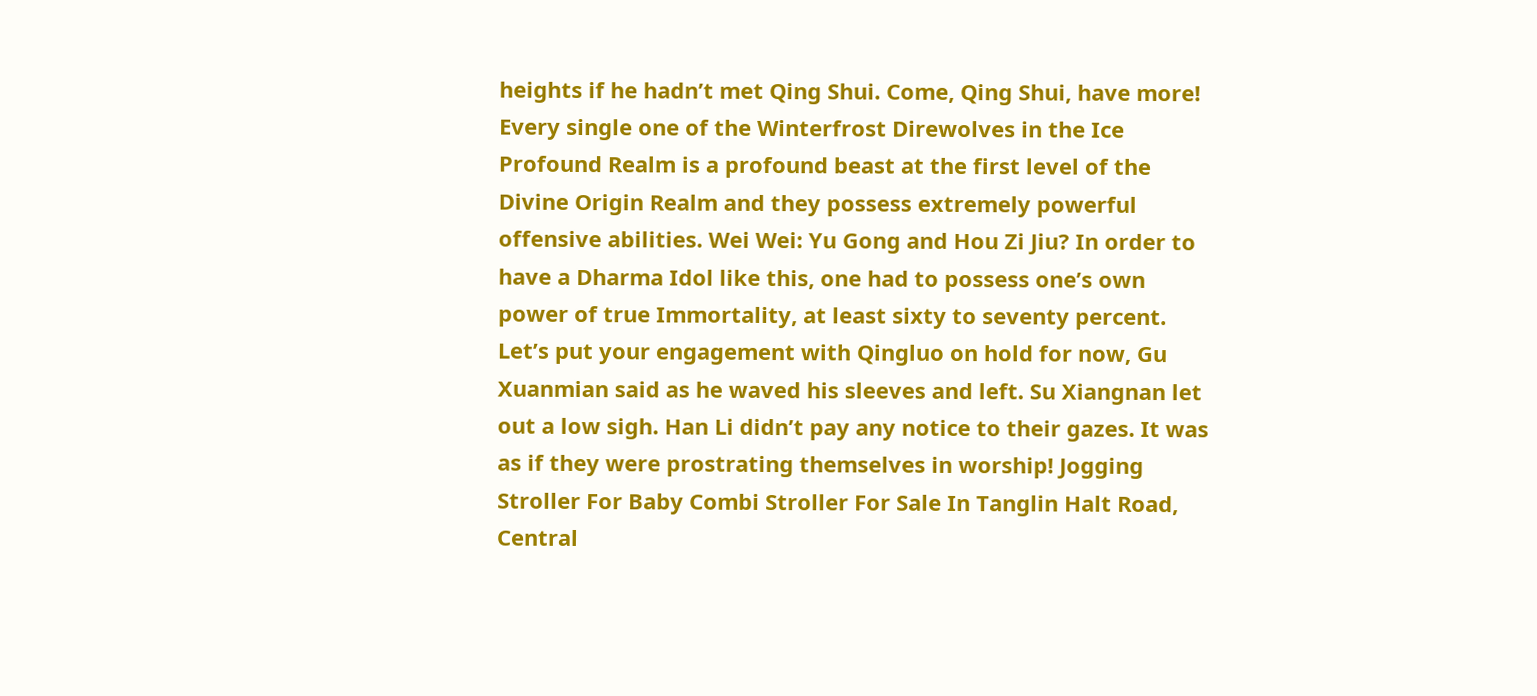heights if he hadn’t met Qing Shui. Come, Qing Shui, have more! Every single one of the Winterfrost Direwolves in the Ice Profound Realm is a profound beast at the first level of the Divine Origin Realm and they possess extremely powerful offensive abilities. Wei Wei: Yu Gong and Hou Zi Jiu? In order to have a Dharma Idol like this, one had to possess one’s own power of true Immortality, at least sixty to seventy percent. Let’s put your engagement with Qingluo on hold for now, Gu Xuanmian said as he waved his sleeves and left. Su Xiangnan let out a low sigh. Han Li didn’t pay any notice to their gazes. It was as if they were prostrating themselves in worship! Jogging Stroller For Baby Combi Stroller For Sale In Tanglin Halt Road, Central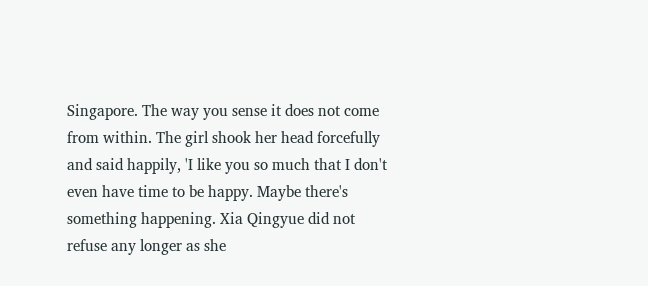Singapore. The way you sense it does not come from within. The girl shook her head forcefully and said happily, 'I like you so much that I don't even have time to be happy. Maybe there's something happening. Xia Qingyue did not refuse any longer as she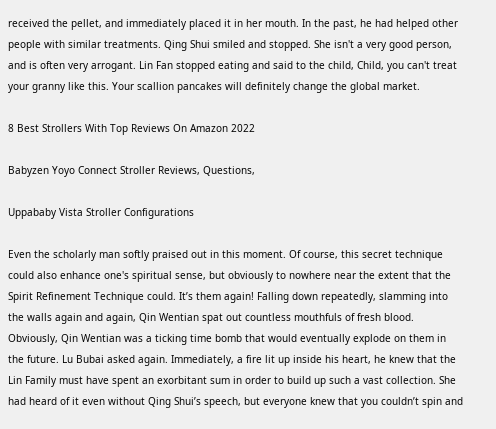received the pellet, and immediately placed it in her mouth. In the past, he had helped other people with similar treatments. Qing Shui smiled and stopped. She isn't a very good person, and is often very arrogant. Lin Fan stopped eating and said to the child, Child, you can't treat your granny like this. Your scallion pancakes will definitely change the global market.

8 Best Strollers With Top Reviews On Amazon 2022

Babyzen Yoyo Connect Stroller Reviews, Questions,

Uppababy Vista Stroller Configurations

Even the scholarly man softly praised out in this moment. Of course, this secret technique could also enhance one's spiritual sense, but obviously to nowhere near the extent that the Spirit Refinement Technique could. It’s them again! Falling down repeatedly, slamming into the walls again and again, Qin Wentian spat out countless mouthfuls of fresh blood. Obviously, Qin Wentian was a ticking time bomb that would eventually explode on them in the future. Lu Bubai asked again. Immediately, a fire lit up inside his heart, he knew that the Lin Family must have spent an exorbitant sum in order to build up such a vast collection. She had heard of it even without Qing Shui’s speech, but everyone knew that you couldn’t spin and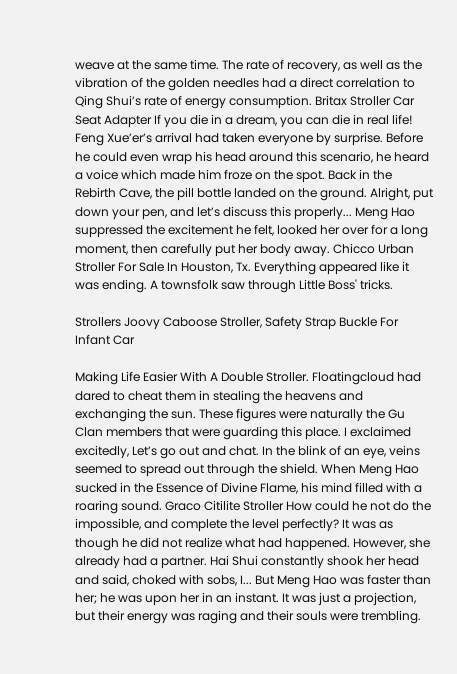weave at the same time. The rate of recovery, as well as the vibration of the golden needles had a direct correlation to Qing Shui’s rate of energy consumption. Britax Stroller Car Seat Adapter If you die in a dream, you can die in real life! Feng Xue’er’s arrival had taken everyone by surprise. Before he could even wrap his head around this scenario, he heard a voice which made him froze on the spot. Back in the Rebirth Cave, the pill bottle landed on the ground. Alright, put down your pen, and let’s discuss this properly... Meng Hao suppressed the excitement he felt, looked her over for a long moment, then carefully put her body away. Chicco Urban Stroller For Sale In Houston, Tx. Everything appeared like it was ending. A townsfolk saw through Little Boss' tricks.

Strollers Joovy Caboose Stroller, Safety Strap Buckle For Infant Car

Making Life Easier With A Double Stroller. Floatingcloud had dared to cheat them in stealing the heavens and exchanging the sun. These figures were naturally the Gu Clan members that were guarding this place. I exclaimed excitedly, Let’s go out and chat. In the blink of an eye, veins seemed to spread out through the shield. When Meng Hao sucked in the Essence of Divine Flame, his mind filled with a roaring sound. Graco Citilite Stroller How could he not do the impossible, and complete the level perfectly? It was as though he did not realize what had happened. However, she already had a partner. Hai Shui constantly shook her head and said, choked with sobs, I... But Meng Hao was faster than her; he was upon her in an instant. It was just a projection, but their energy was raging and their souls were trembling.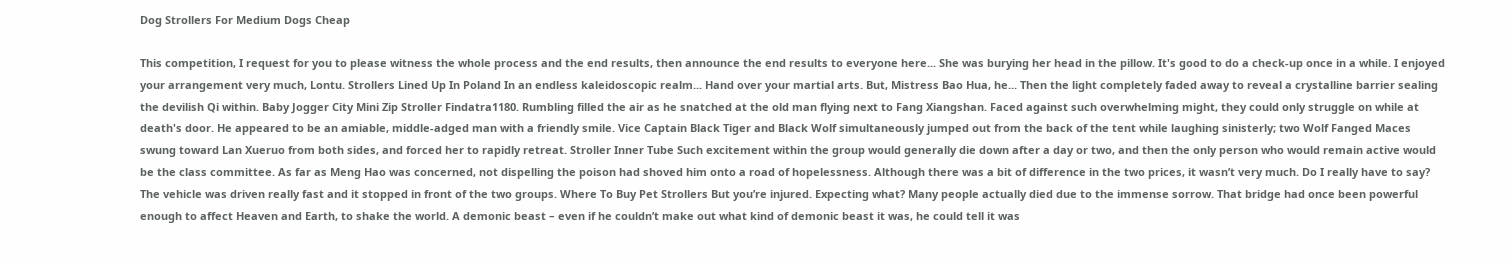Dog Strollers For Medium Dogs Cheap

This competition, I request for you to please witness the whole process and the end results, then announce the end results to everyone here... She was burying her head in the pillow. It's good to do a check-up once in a while. I enjoyed your arrangement very much, Lontu. Strollers Lined Up In Poland In an endless kaleidoscopic realm... Hand over your martial arts. But, Mistress Bao Hua, he... Then the light completely faded away to reveal a crystalline barrier sealing the devilish Qi within. Baby Jogger City Mini Zip Stroller Findatra1180. Rumbling filled the air as he snatched at the old man flying next to Fang Xiangshan. Faced against such overwhelming might, they could only struggle on while at death's door. He appeared to be an amiable, middle-adged man with a friendly smile. Vice Captain Black Tiger and Black Wolf simultaneously jumped out from the back of the tent while laughing sinisterly; two Wolf Fanged Maces swung toward Lan Xueruo from both sides, and forced her to rapidly retreat. Stroller Inner Tube Such excitement within the group would generally die down after a day or two, and then the only person who would remain active would be the class committee. As far as Meng Hao was concerned, not dispelling the poison had shoved him onto a road of hopelessness. Although there was a bit of difference in the two prices, it wasn’t very much. Do I really have to say? The vehicle was driven really fast and it stopped in front of the two groups. Where To Buy Pet Strollers But you’re injured. Expecting what? Many people actually died due to the immense sorrow. That bridge had once been powerful enough to affect Heaven and Earth, to shake the world. A demonic beast – even if he couldn’t make out what kind of demonic beast it was, he could tell it was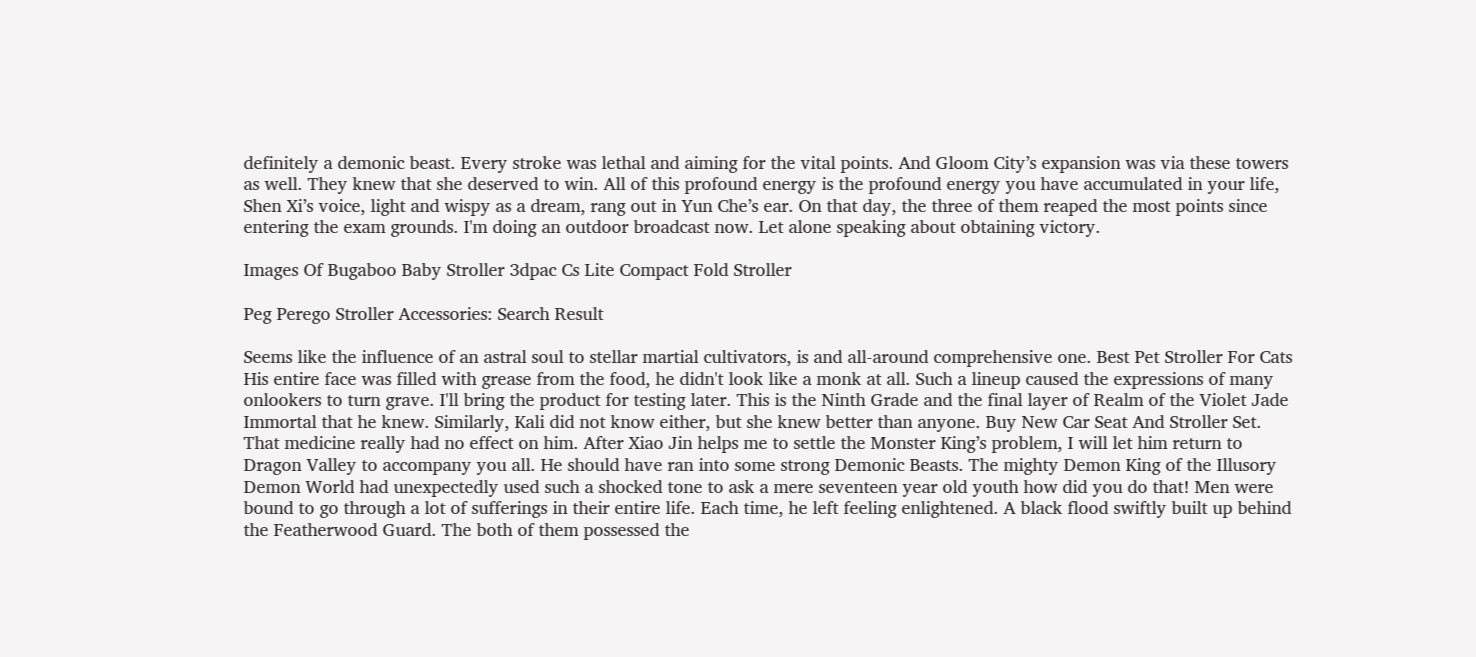definitely a demonic beast. Every stroke was lethal and aiming for the vital points. And Gloom City’s expansion was via these towers as well. They knew that she deserved to win. All of this profound energy is the profound energy you have accumulated in your life, Shen Xi’s voice, light and wispy as a dream, rang out in Yun Che’s ear. On that day, the three of them reaped the most points since entering the exam grounds. I'm doing an outdoor broadcast now. Let alone speaking about obtaining victory.

Images Of Bugaboo Baby Stroller 3dpac Cs Lite Compact Fold Stroller

Peg Perego Stroller Accessories: Search Result

Seems like the influence of an astral soul to stellar martial cultivators, is and all-around comprehensive one. Best Pet Stroller For Cats His entire face was filled with grease from the food, he didn't look like a monk at all. Such a lineup caused the expressions of many onlookers to turn grave. I'll bring the product for testing later. This is the Ninth Grade and the final layer of Realm of the Violet Jade Immortal that he knew. Similarly, Kali did not know either, but she knew better than anyone. Buy New Car Seat And Stroller Set. That medicine really had no effect on him. After Xiao Jin helps me to settle the Monster King’s problem, I will let him return to Dragon Valley to accompany you all. He should have ran into some strong Demonic Beasts. The mighty Demon King of the Illusory Demon World had unexpectedly used such a shocked tone to ask a mere seventeen year old youth how did you do that! Men were bound to go through a lot of sufferings in their entire life. Each time, he left feeling enlightened. A black flood swiftly built up behind the Featherwood Guard. The both of them possessed the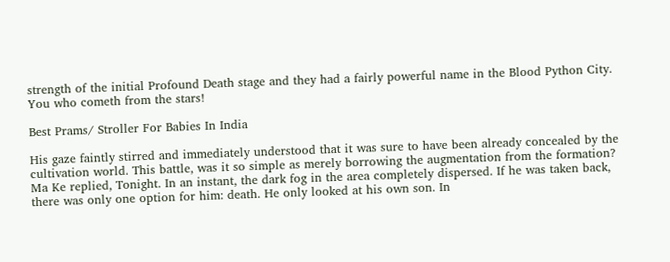strength of the initial Profound Death stage and they had a fairly powerful name in the Blood Python City. You who cometh from the stars!

Best Prams/ Stroller For Babies In India

His gaze faintly stirred and immediately understood that it was sure to have been already concealed by the cultivation world. This battle, was it so simple as merely borrowing the augmentation from the formation? Ma Ke replied, Tonight. In an instant, the dark fog in the area completely dispersed. If he was taken back, there was only one option for him: death. He only looked at his own son. In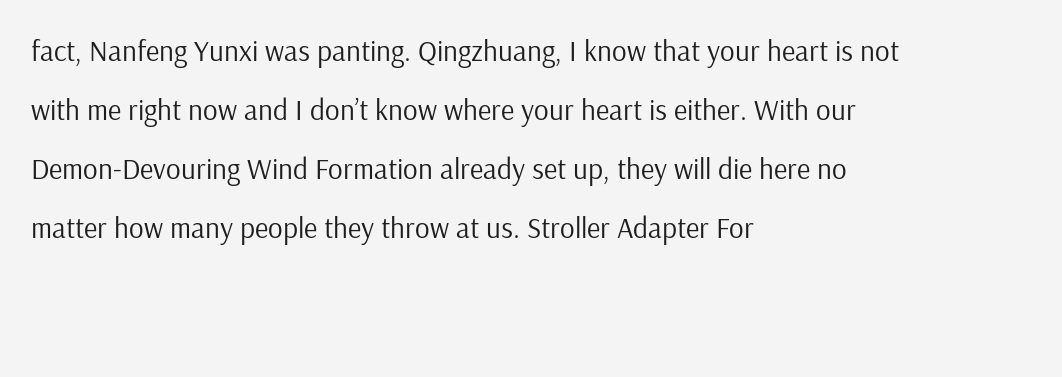fact, Nanfeng Yunxi was panting. Qingzhuang, I know that your heart is not with me right now and I don’t know where your heart is either. With our Demon-Devouring Wind Formation already set up, they will die here no matter how many people they throw at us. Stroller Adapter For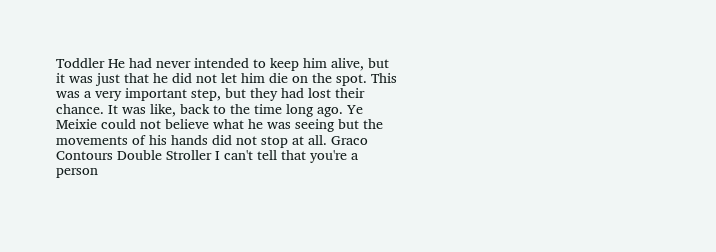Toddler He had never intended to keep him alive, but it was just that he did not let him die on the spot. This was a very important step, but they had lost their chance. It was like, back to the time long ago. Ye Meixie could not believe what he was seeing but the movements of his hands did not stop at all. Graco Contours Double Stroller I can't tell that you're a person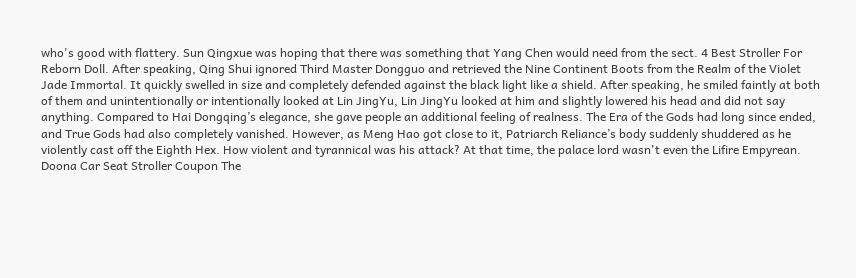who's good with flattery. Sun Qingxue was hoping that there was something that Yang Chen would need from the sect. 4 Best Stroller For Reborn Doll. After speaking, Qing Shui ignored Third Master Dongguo and retrieved the Nine Continent Boots from the Realm of the Violet Jade Immortal. It quickly swelled in size and completely defended against the black light like a shield. After speaking, he smiled faintly at both of them and unintentionally or intentionally looked at Lin JingYu, Lin JingYu looked at him and slightly lowered his head and did not say anything. Compared to Hai Dongqing’s elegance, she gave people an additional feeling of realness. The Era of the Gods had long since ended, and True Gods had also completely vanished. However, as Meng Hao got close to it, Patriarch Reliance’s body suddenly shuddered as he violently cast off the Eighth Hex. How violent and tyrannical was his attack? At that time, the palace lord wasn't even the Lifire Empyrean. Doona Car Seat Stroller Coupon The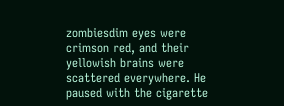zombiesdim eyes were crimson red, and their yellowish brains were scattered everywhere. He paused with the cigarette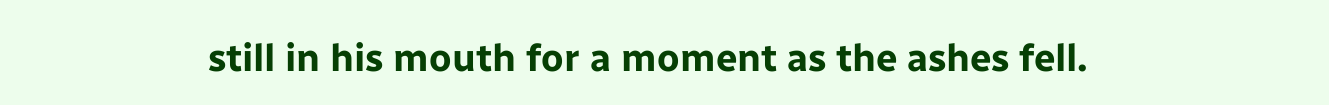still in his mouth for a moment as the ashes fell.